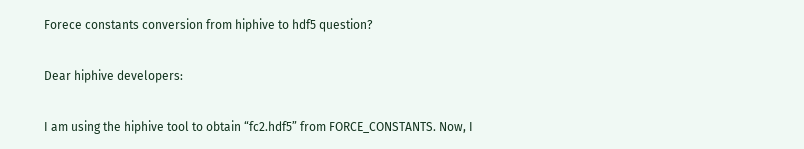Forece constants conversion from hiphive to hdf5 question?

Dear hiphive developers:

I am using the hiphive tool to obtain “fc2.hdf5” from FORCE_CONSTANTS. Now, I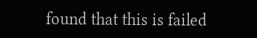found that this is failed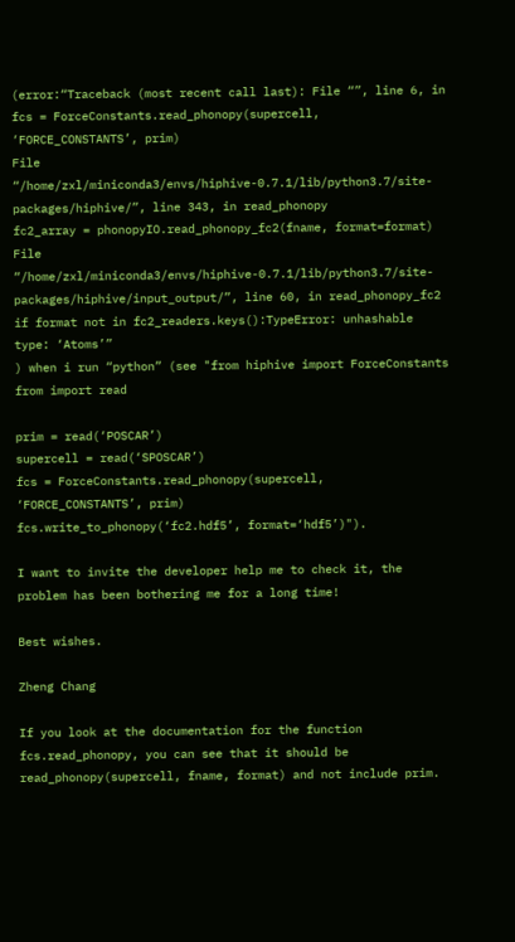(error:“Traceback (most recent call last): File “”, line 6, in fcs = ForceConstants.read_phonopy(supercell, ‘FORCE_CONSTANTS’, prim)
File “/home/zxl/miniconda3/envs/hiphive-0.7.1/lib/python3.7/site-packages/hiphive/”, line 343, in read_phonopy
fc2_array = phonopyIO.read_phonopy_fc2(fname, format=format) File “/home/zxl/miniconda3/envs/hiphive-0.7.1/lib/python3.7/site-packages/hiphive/input_output/”, line 60, in read_phonopy_fc2
if format not in fc2_readers.keys():TypeError: unhashable type: ‘Atoms’”
) when i run “python” (see "from hiphive import ForceConstants
from import read

prim = read(‘POSCAR’)
supercell = read(‘SPOSCAR’)
fcs = ForceConstants.read_phonopy(supercell, ‘FORCE_CONSTANTS’, prim)
fcs.write_to_phonopy(‘fc2.hdf5’, format=‘hdf5’)").

I want to invite the developer help me to check it, the problem has been bothering me for a long time!

Best wishes.

Zheng Chang

If you look at the documentation for the function fcs.read_phonopy, you can see that it should be read_phonopy(supercell, fname, format) and not include prim.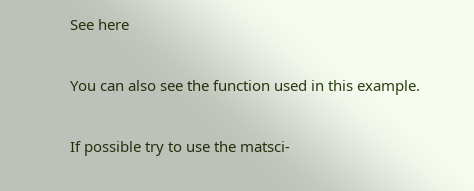See here

You can also see the function used in this example.

If possible try to use the matsci-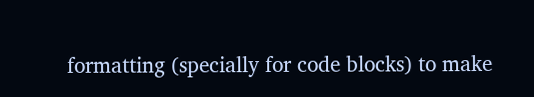formatting (specially for code blocks) to make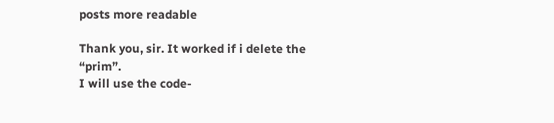posts more readable

Thank you, sir. It worked if i delete the “prim”.
I will use the code-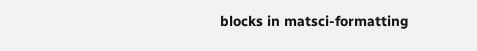blocks in matsci-formatting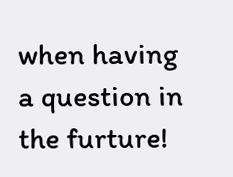when having a question in the furture!